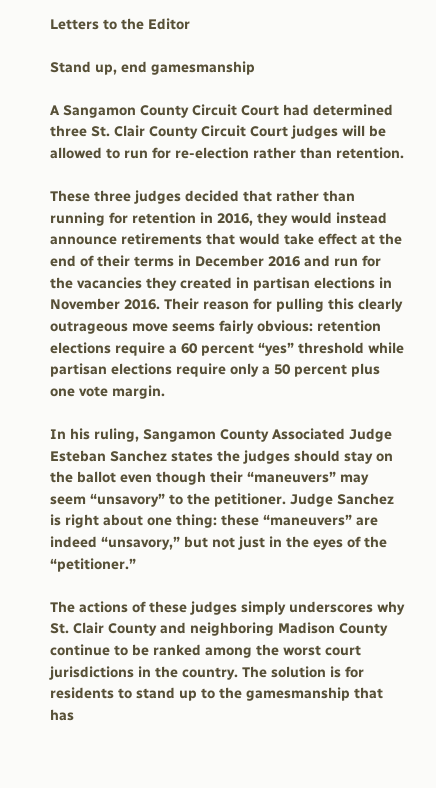Letters to the Editor

Stand up, end gamesmanship

A Sangamon County Circuit Court had determined three St. Clair County Circuit Court judges will be allowed to run for re-election rather than retention.

These three judges decided that rather than running for retention in 2016, they would instead announce retirements that would take effect at the end of their terms in December 2016 and run for the vacancies they created in partisan elections in November 2016. Their reason for pulling this clearly outrageous move seems fairly obvious: retention elections require a 60 percent “yes” threshold while partisan elections require only a 50 percent plus one vote margin.

In his ruling, Sangamon County Associated Judge Esteban Sanchez states the judges should stay on the ballot even though their “maneuvers” may seem “unsavory” to the petitioner. Judge Sanchez is right about one thing: these “maneuvers” are indeed “unsavory,” but not just in the eyes of the “petitioner.”

The actions of these judges simply underscores why St. Clair County and neighboring Madison County continue to be ranked among the worst court jurisdictions in the country. The solution is for residents to stand up to the gamesmanship that has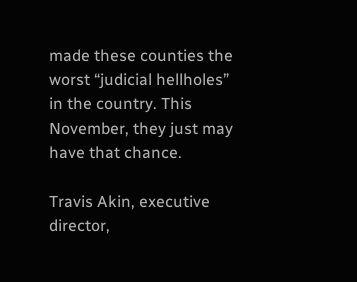made these counties the worst “judicial hellholes” in the country. This November, they just may have that chance.

Travis Akin, executive director,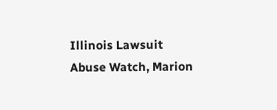Illinois Lawsuit Abuse Watch, Marion